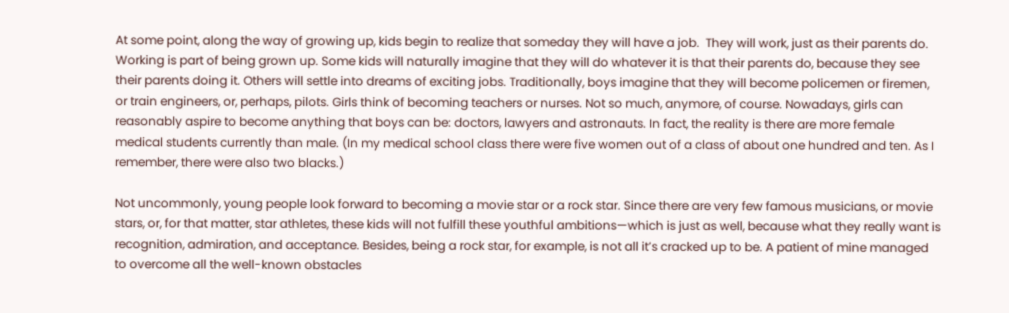At some point, along the way of growing up, kids begin to realize that someday they will have a job.  They will work, just as their parents do. Working is part of being grown up. Some kids will naturally imagine that they will do whatever it is that their parents do, because they see their parents doing it. Others will settle into dreams of exciting jobs. Traditionally, boys imagine that they will become policemen or firemen, or train engineers, or, perhaps, pilots. Girls think of becoming teachers or nurses. Not so much, anymore, of course. Nowadays, girls can reasonably aspire to become anything that boys can be: doctors, lawyers and astronauts. In fact, the reality is there are more female medical students currently than male. (In my medical school class there were five women out of a class of about one hundred and ten. As I remember, there were also two blacks.)

Not uncommonly, young people look forward to becoming a movie star or a rock star. Since there are very few famous musicians, or movie stars, or, for that matter, star athletes, these kids will not fulfill these youthful ambitions—which is just as well, because what they really want is recognition, admiration, and acceptance. Besides, being a rock star, for example, is not all it’s cracked up to be. A patient of mine managed to overcome all the well-known obstacles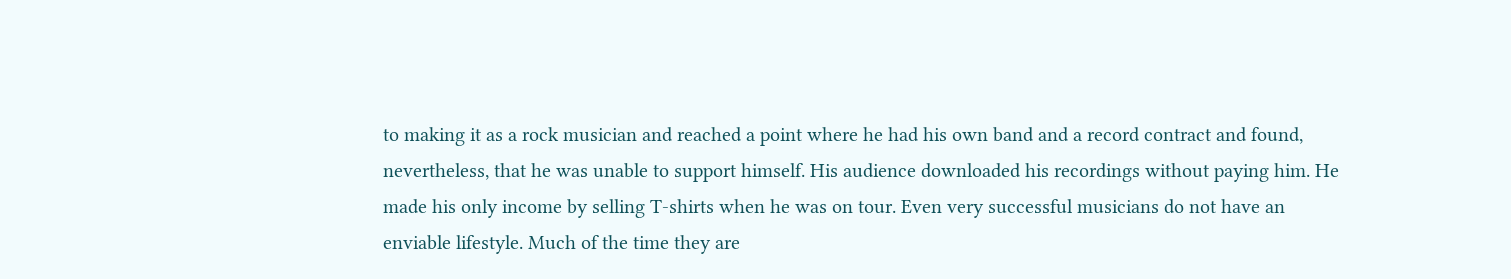to making it as a rock musician and reached a point where he had his own band and a record contract and found, nevertheless, that he was unable to support himself. His audience downloaded his recordings without paying him. He made his only income by selling T-shirts when he was on tour. Even very successful musicians do not have an enviable lifestyle. Much of the time they are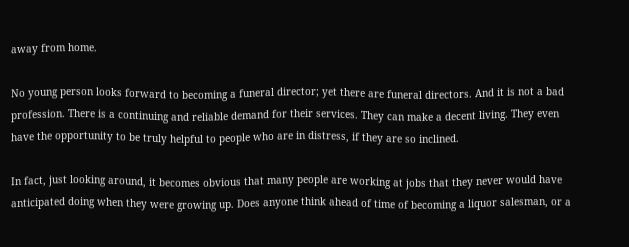away from home.

No young person looks forward to becoming a funeral director; yet there are funeral directors. And it is not a bad profession. There is a continuing and reliable demand for their services. They can make a decent living. They even have the opportunity to be truly helpful to people who are in distress, if they are so inclined.

In fact, just looking around, it becomes obvious that many people are working at jobs that they never would have anticipated doing when they were growing up. Does anyone think ahead of time of becoming a liquor salesman, or a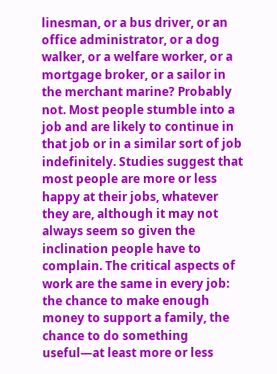linesman, or a bus driver, or an office administrator, or a dog walker, or a welfare worker, or a mortgage broker, or a sailor in the merchant marine? Probably not. Most people stumble into a job and are likely to continue in that job or in a similar sort of job indefinitely. Studies suggest that most people are more or less happy at their jobs, whatever they are, although it may not always seem so given the inclination people have to complain. The critical aspects of work are the same in every job: the chance to make enough money to support a family, the chance to do something useful—at least more or less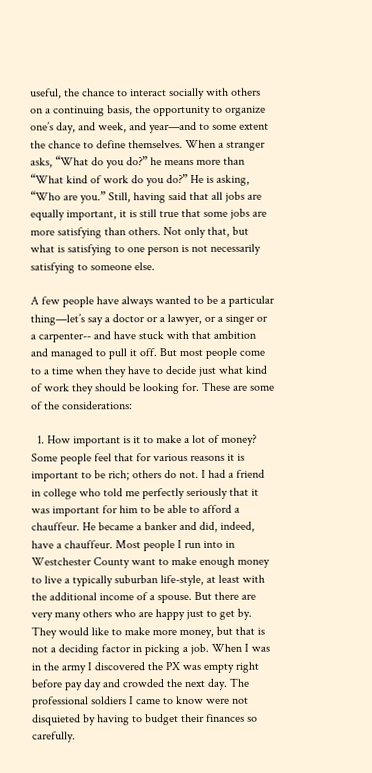useful, the chance to interact socially with others on a continuing basis, the opportunity to organize one’s day, and week, and year—and to some extent the chance to define themselves. When a stranger asks, “What do you do?” he means more than “What kind of work do you do?” He is asking, “Who are you.” Still, having said that all jobs are equally important, it is still true that some jobs are more satisfying than others. Not only that, but what is satisfying to one person is not necessarily satisfying to someone else.

A few people have always wanted to be a particular thing—let’s say a doctor or a lawyer, or a singer or a carpenter-- and have stuck with that ambition and managed to pull it off. But most people come to a time when they have to decide just what kind of work they should be looking for. These are some of the considerations:

  1. How important is it to make a lot of money? Some people feel that for various reasons it is important to be rich; others do not. I had a friend in college who told me perfectly seriously that it was important for him to be able to afford a chauffeur. He became a banker and did, indeed, have a chauffeur. Most people I run into in Westchester County want to make enough money to live a typically suburban life-style, at least with the additional income of a spouse. But there are very many others who are happy just to get by. They would like to make more money, but that is not a deciding factor in picking a job. When I was in the army I discovered the PX was empty right before pay day and crowded the next day. The professional soldiers I came to know were not disquieted by having to budget their finances so carefully.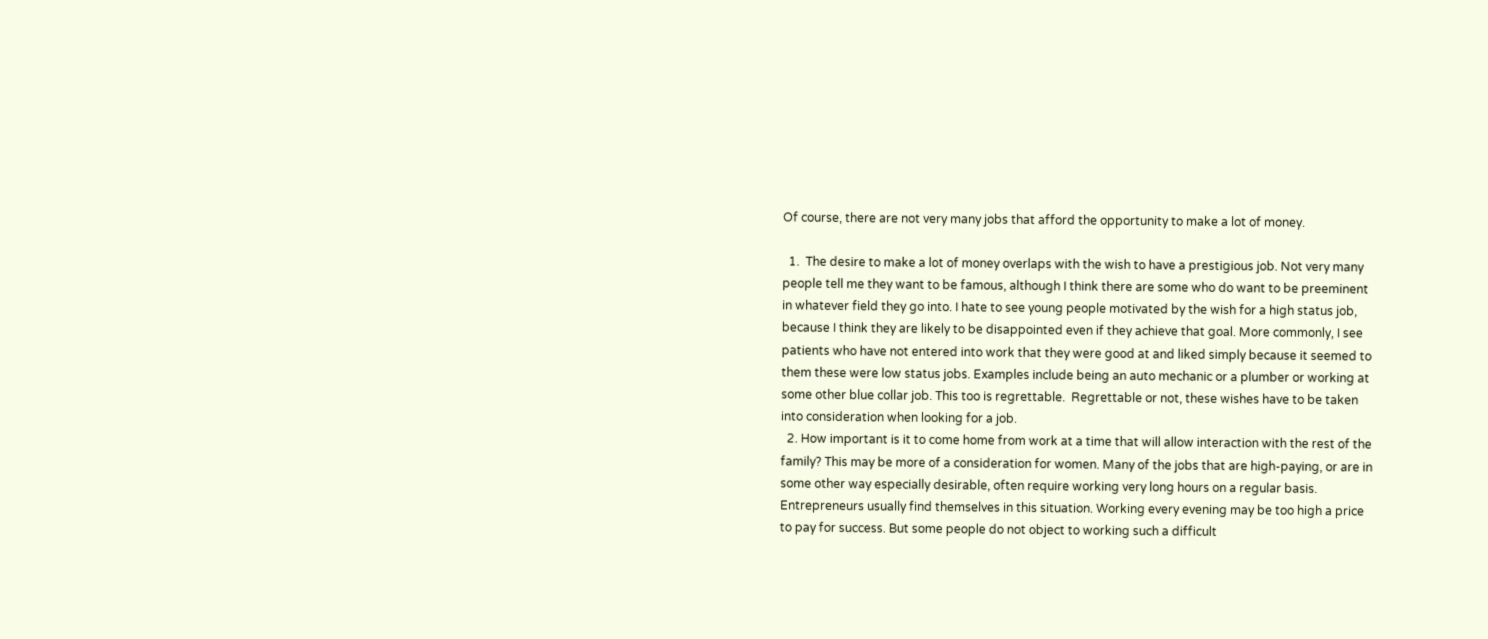Of course, there are not very many jobs that afford the opportunity to make a lot of money.

  1.  The desire to make a lot of money overlaps with the wish to have a prestigious job. Not very many people tell me they want to be famous, although I think there are some who do want to be preeminent in whatever field they go into. I hate to see young people motivated by the wish for a high status job, because I think they are likely to be disappointed even if they achieve that goal. More commonly, I see patients who have not entered into work that they were good at and liked simply because it seemed to them these were low status jobs. Examples include being an auto mechanic or a plumber or working at some other blue collar job. This too is regrettable.  Regrettable or not, these wishes have to be taken into consideration when looking for a job.
  2. How important is it to come home from work at a time that will allow interaction with the rest of the family? This may be more of a consideration for women. Many of the jobs that are high-paying, or are in some other way especially desirable, often require working very long hours on a regular basis. Entrepreneurs usually find themselves in this situation. Working every evening may be too high a price to pay for success. But some people do not object to working such a difficult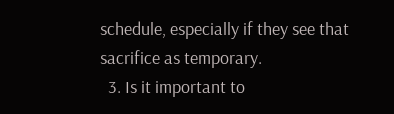schedule, especially if they see that sacrifice as temporary.
  3. Is it important to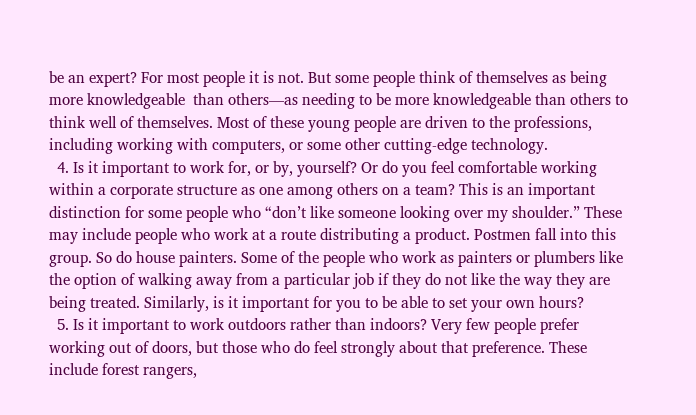be an expert? For most people it is not. But some people think of themselves as being more knowledgeable  than others—as needing to be more knowledgeable than others to think well of themselves. Most of these young people are driven to the professions, including working with computers, or some other cutting-edge technology.
  4. Is it important to work for, or by, yourself? Or do you feel comfortable working within a corporate structure as one among others on a team? This is an important distinction for some people who “don’t like someone looking over my shoulder.” These may include people who work at a route distributing a product. Postmen fall into this group. So do house painters. Some of the people who work as painters or plumbers like the option of walking away from a particular job if they do not like the way they are being treated. Similarly, is it important for you to be able to set your own hours?
  5. Is it important to work outdoors rather than indoors? Very few people prefer working out of doors, but those who do feel strongly about that preference. These include forest rangers,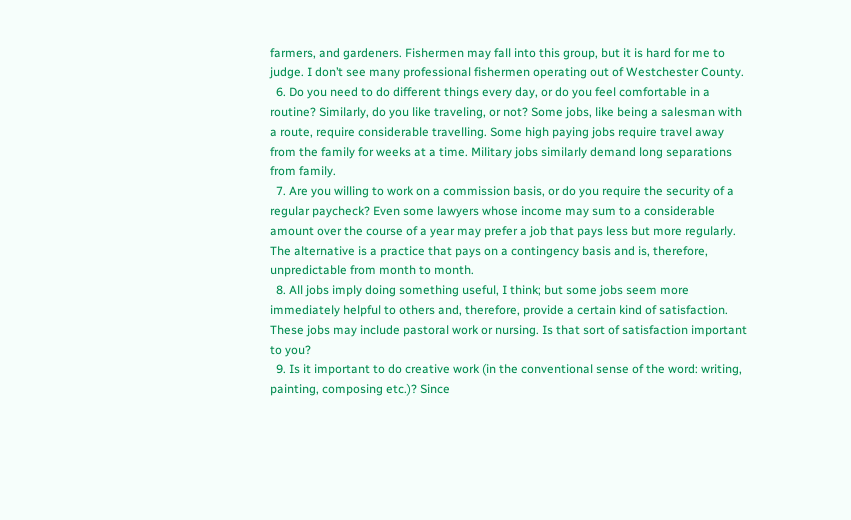farmers, and gardeners. Fishermen may fall into this group, but it is hard for me to judge. I don’t see many professional fishermen operating out of Westchester County.
  6. Do you need to do different things every day, or do you feel comfortable in a routine? Similarly, do you like traveling, or not? Some jobs, like being a salesman with a route, require considerable travelling. Some high paying jobs require travel away from the family for weeks at a time. Military jobs similarly demand long separations from family.
  7. Are you willing to work on a commission basis, or do you require the security of a regular paycheck? Even some lawyers whose income may sum to a considerable amount over the course of a year may prefer a job that pays less but more regularly. The alternative is a practice that pays on a contingency basis and is, therefore, unpredictable from month to month.
  8. All jobs imply doing something useful, I think; but some jobs seem more immediately helpful to others and, therefore, provide a certain kind of satisfaction. These jobs may include pastoral work or nursing. Is that sort of satisfaction important to you?
  9. Is it important to do creative work (in the conventional sense of the word: writing, painting, composing etc.)? Since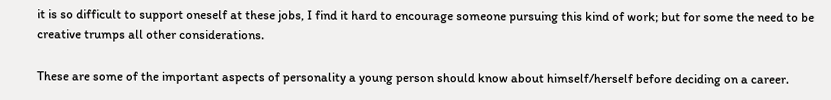it is so difficult to support oneself at these jobs, I find it hard to encourage someone pursuing this kind of work; but for some the need to be creative trumps all other considerations.

These are some of the important aspects of personality a young person should know about himself/herself before deciding on a career.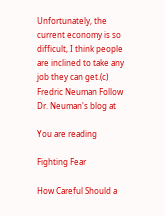Unfortunately, the current economy is so difficult, I think people are inclined to take any job they can get.(c) Fredric Neuman Follow Dr. Neuman's blog at

You are reading

Fighting Fear

How Careful Should a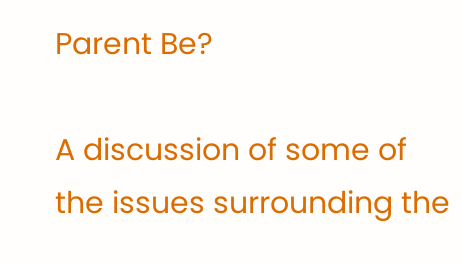Parent Be?

A discussion of some of the issues surrounding the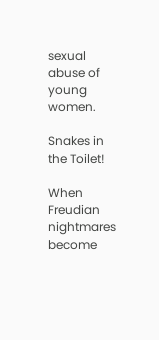sexual abuse of young women.

Snakes in the Toilet!

When Freudian nightmares become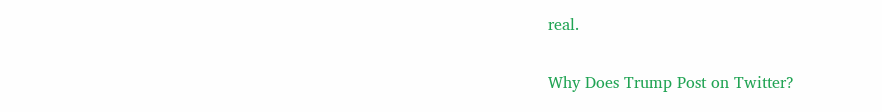real.

Why Does Trump Post on Twitter?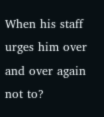When his staff urges him over and over again not to?